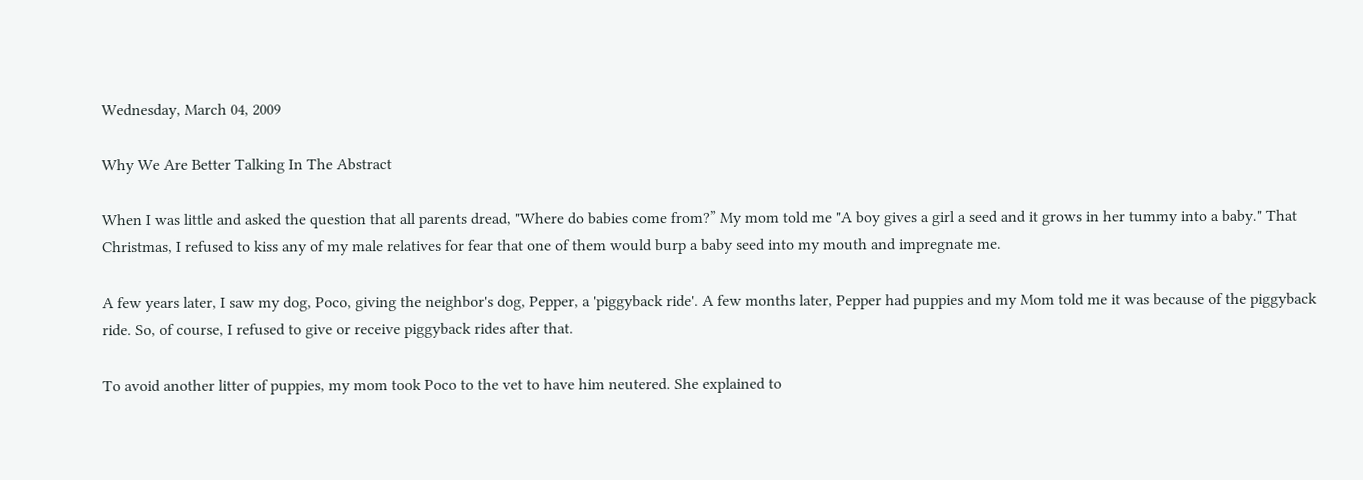Wednesday, March 04, 2009

Why We Are Better Talking In The Abstract

When I was little and asked the question that all parents dread, "Where do babies come from?” My mom told me "A boy gives a girl a seed and it grows in her tummy into a baby." That Christmas, I refused to kiss any of my male relatives for fear that one of them would burp a baby seed into my mouth and impregnate me.

A few years later, I saw my dog, Poco, giving the neighbor's dog, Pepper, a 'piggyback ride'. A few months later, Pepper had puppies and my Mom told me it was because of the piggyback ride. So, of course, I refused to give or receive piggyback rides after that.

To avoid another litter of puppies, my mom took Poco to the vet to have him neutered. She explained to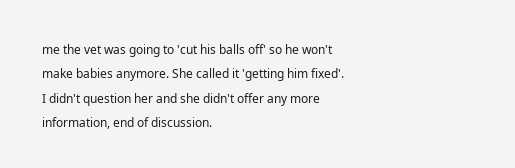me the vet was going to 'cut his balls off' so he won't make babies anymore. She called it 'getting him fixed'. I didn't question her and she didn't offer any more information, end of discussion.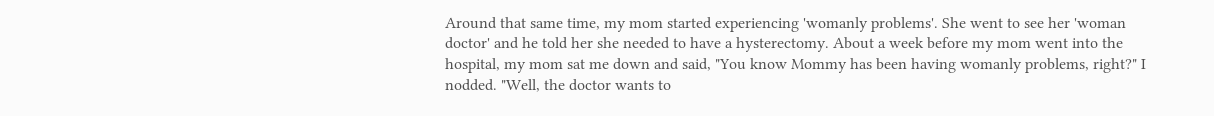Around that same time, my mom started experiencing 'womanly problems'. She went to see her 'woman doctor' and he told her she needed to have a hysterectomy. About a week before my mom went into the hospital, my mom sat me down and said, "You know Mommy has been having womanly problems, right?" I nodded. "Well, the doctor wants to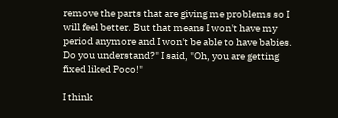remove the parts that are giving me problems so I will feel better. But that means I won't have my period anymore and I won't be able to have babies. Do you understand?" I said, "Oh, you are getting fixed liked Poco!"

I think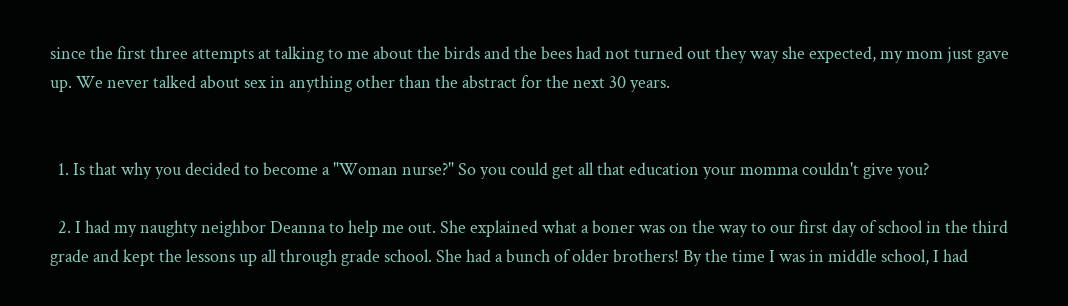since the first three attempts at talking to me about the birds and the bees had not turned out they way she expected, my mom just gave up. We never talked about sex in anything other than the abstract for the next 30 years.


  1. Is that why you decided to become a "Woman nurse?" So you could get all that education your momma couldn't give you?

  2. I had my naughty neighbor Deanna to help me out. She explained what a boner was on the way to our first day of school in the third grade and kept the lessons up all through grade school. She had a bunch of older brothers! By the time I was in middle school, I had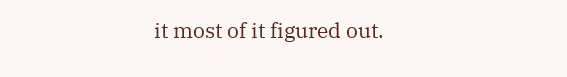it most of it figured out.